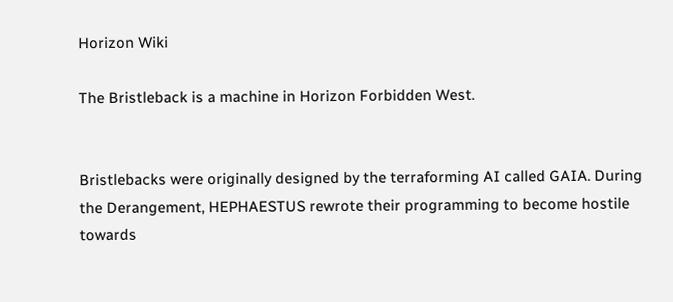Horizon Wiki

The Bristleback is a machine in Horizon Forbidden West.


Bristlebacks were originally designed by the terraforming AI called GAIA. During the Derangement, HEPHAESTUS rewrote their programming to become hostile towards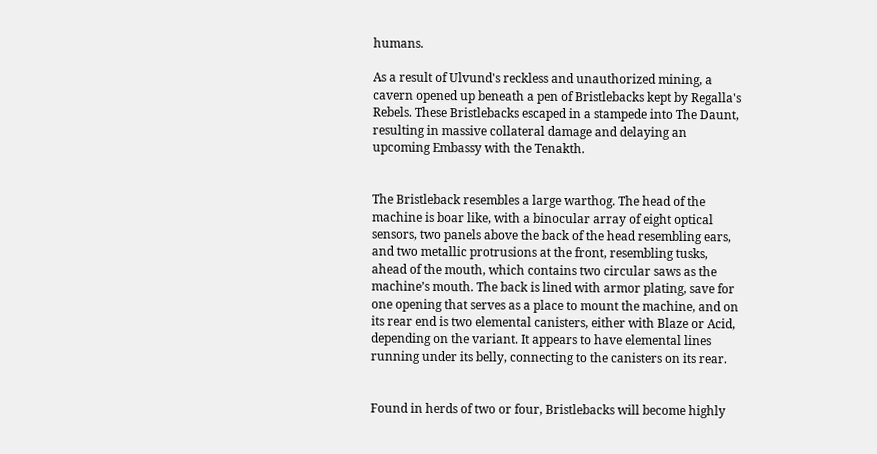humans.

As a result of Ulvund's reckless and unauthorized mining, a cavern opened up beneath a pen of Bristlebacks kept by Regalla's Rebels. These Bristlebacks escaped in a stampede into The Daunt, resulting in massive collateral damage and delaying an upcoming Embassy with the Tenakth.


The Bristleback resembles a large warthog. The head of the machine is boar like, with a binocular array of eight optical sensors, two panels above the back of the head resembling ears, and two metallic protrusions at the front, resembling tusks, ahead of the mouth, which contains two circular saws as the machine’s mouth. The back is lined with armor plating, save for one opening that serves as a place to mount the machine, and on its rear end is two elemental canisters, either with Blaze or Acid, depending on the variant. It appears to have elemental lines running under its belly, connecting to the canisters on its rear.


Found in herds of two or four, Bristlebacks will become highly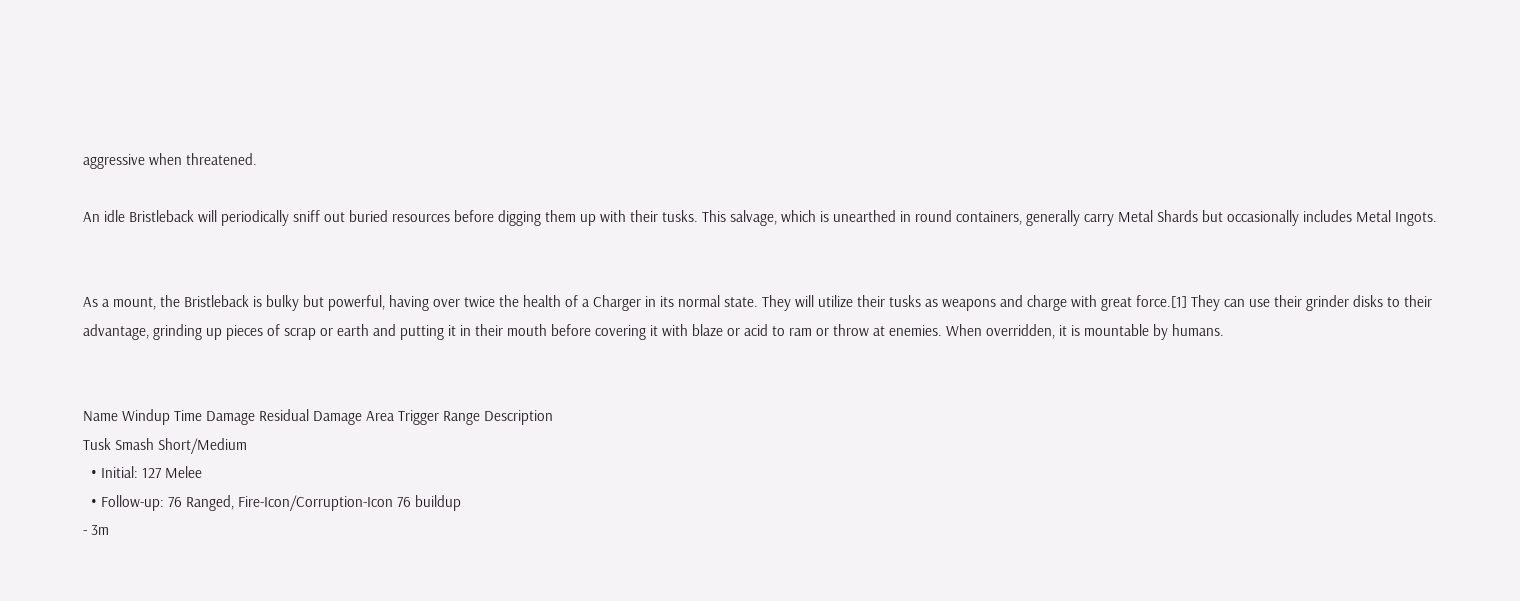aggressive when threatened.

An idle Bristleback will periodically sniff out buried resources before digging them up with their tusks. This salvage, which is unearthed in round containers, generally carry Metal Shards but occasionally includes Metal Ingots.


As a mount, the Bristleback is bulky but powerful, having over twice the health of a Charger in its normal state. They will utilize their tusks as weapons and charge with great force.[1] They can use their grinder disks to their advantage, grinding up pieces of scrap or earth and putting it in their mouth before covering it with blaze or acid to ram or throw at enemies. When overridden, it is mountable by humans.


Name Windup Time Damage Residual Damage Area Trigger Range Description
Tusk Smash Short/Medium
  • Initial: 127 Melee
  • Follow-up: 76 Ranged, Fire-Icon/Corruption-Icon 76 buildup
- 3m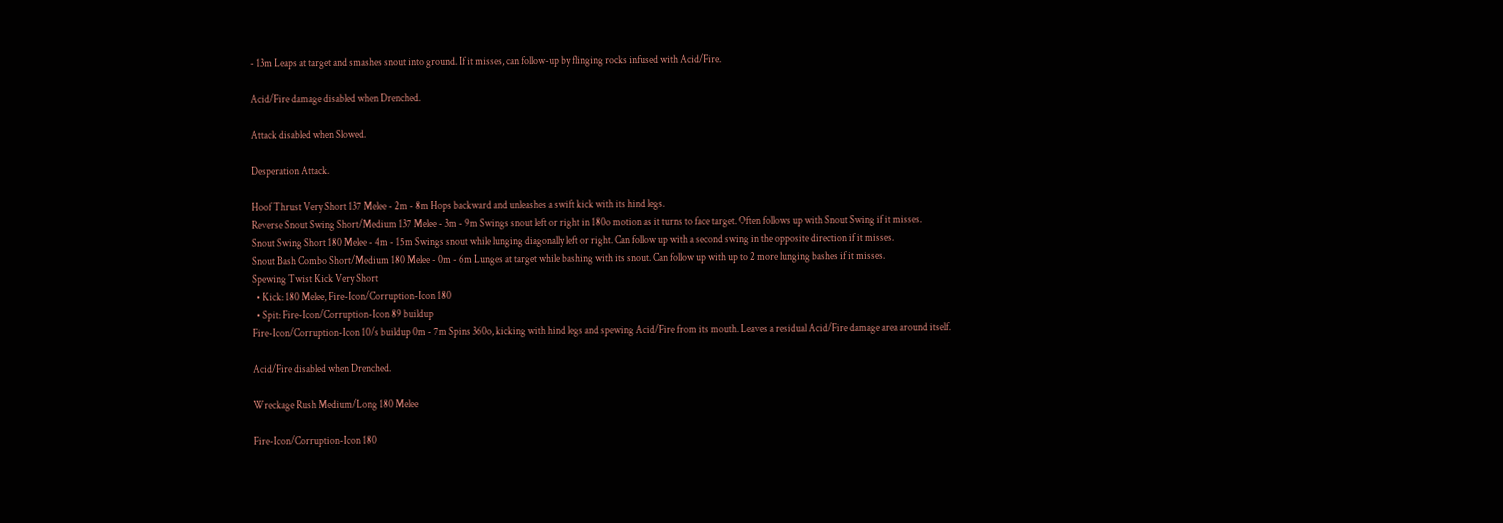- 13m Leaps at target and smashes snout into ground. If it misses, can follow-up by flinging rocks infused with Acid/Fire.

Acid/Fire damage disabled when Drenched.

Attack disabled when Slowed.

Desperation Attack.

Hoof Thrust Very Short 137 Melee - 2m - 8m Hops backward and unleashes a swift kick with its hind legs.
Reverse Snout Swing Short/Medium 137 Melee - 3m - 9m Swings snout left or right in 180o motion as it turns to face target. Often follows up with Snout Swing if it misses.
Snout Swing Short 180 Melee - 4m - 15m Swings snout while lunging diagonally left or right. Can follow up with a second swing in the opposite direction if it misses.
Snout Bash Combo Short/Medium 180 Melee - 0m - 6m Lunges at target while bashing with its snout. Can follow up with up to 2 more lunging bashes if it misses.
Spewing Twist Kick Very Short
  • Kick: 180 Melee, Fire-Icon/Corruption-Icon 180
  • Spit: Fire-Icon/Corruption-Icon 89 buildup
Fire-Icon/Corruption-Icon 10/s buildup 0m - 7m Spins 360o, kicking with hind legs and spewing Acid/Fire from its mouth. Leaves a residual Acid/Fire damage area around itself.

Acid/Fire disabled when Drenched.

Wreckage Rush Medium/Long 180 Melee

Fire-Icon/Corruption-Icon 180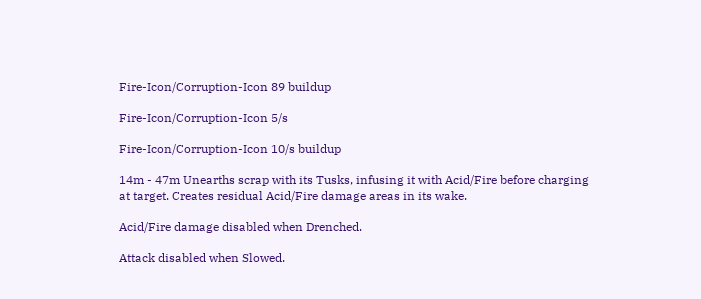Fire-Icon/Corruption-Icon 89 buildup

Fire-Icon/Corruption-Icon 5/s

Fire-Icon/Corruption-Icon 10/s buildup

14m - 47m Unearths scrap with its Tusks, infusing it with Acid/Fire before charging at target. Creates residual Acid/Fire damage areas in its wake.

Acid/Fire damage disabled when Drenched.

Attack disabled when Slowed.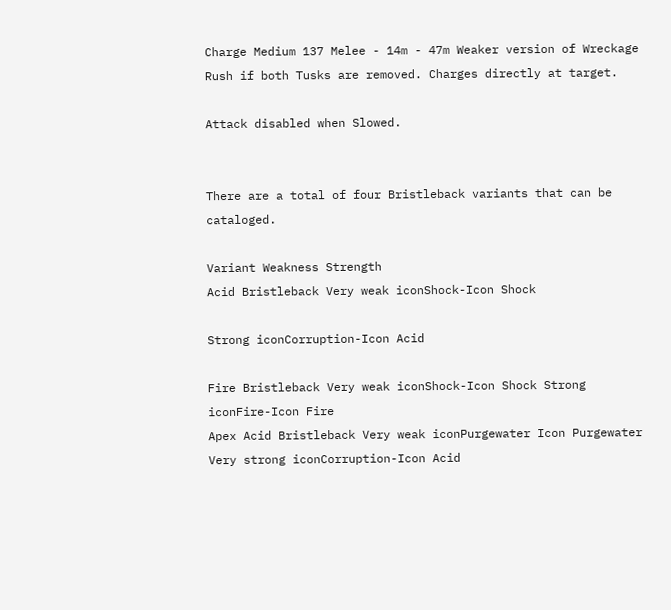Charge Medium 137 Melee - 14m - 47m Weaker version of Wreckage Rush if both Tusks are removed. Charges directly at target.

Attack disabled when Slowed.


There are a total of four Bristleback variants that can be cataloged.

Variant Weakness Strength
Acid Bristleback Very weak iconShock-Icon Shock

Strong iconCorruption-Icon Acid

Fire Bristleback Very weak iconShock-Icon Shock Strong iconFire-Icon Fire
Apex Acid Bristleback Very weak iconPurgewater Icon Purgewater Very strong iconCorruption-Icon Acid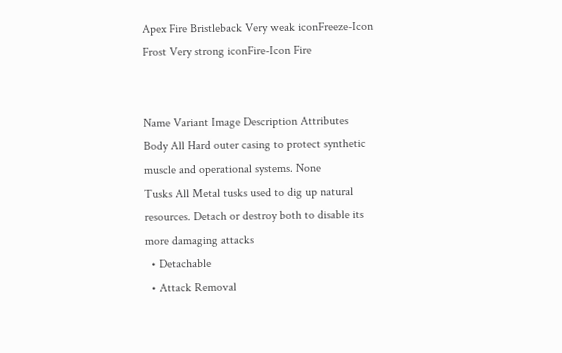Apex Fire Bristleback Very weak iconFreeze-Icon Frost Very strong iconFire-Icon Fire


Name Variant Image Description Attributes
Body All Hard outer casing to protect synthetic muscle and operational systems. None
Tusks All Metal tusks used to dig up natural resources. Detach or destroy both to disable its more damaging attacks
  • Detachable
  • Attack Removal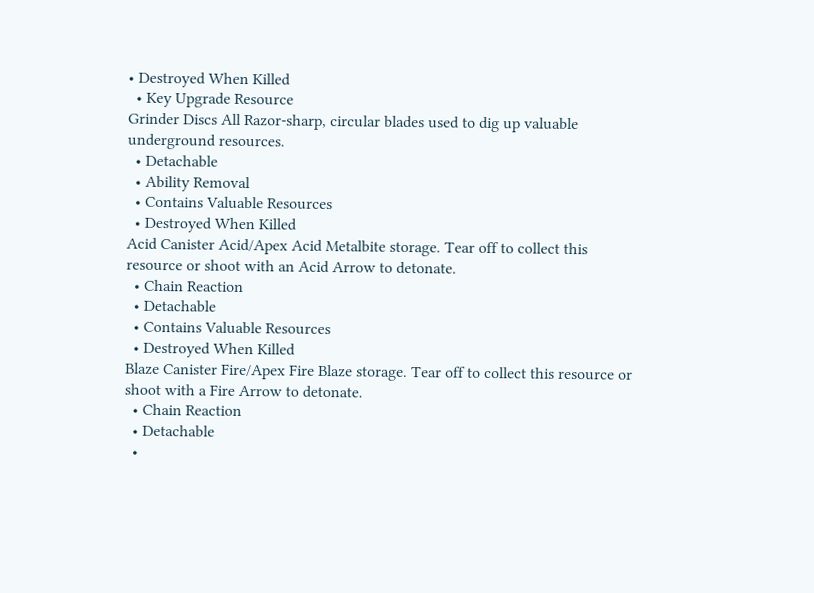• Destroyed When Killed
  • Key Upgrade Resource
Grinder Discs All Razor-sharp, circular blades used to dig up valuable underground resources.
  • Detachable
  • Ability Removal
  • Contains Valuable Resources
  • Destroyed When Killed
Acid Canister Acid/Apex Acid Metalbite storage. Tear off to collect this resource or shoot with an Acid Arrow to detonate.
  • Chain Reaction
  • Detachable
  • Contains Valuable Resources
  • Destroyed When Killed
Blaze Canister Fire/Apex Fire Blaze storage. Tear off to collect this resource or shoot with a Fire Arrow to detonate.
  • Chain Reaction
  • Detachable
  •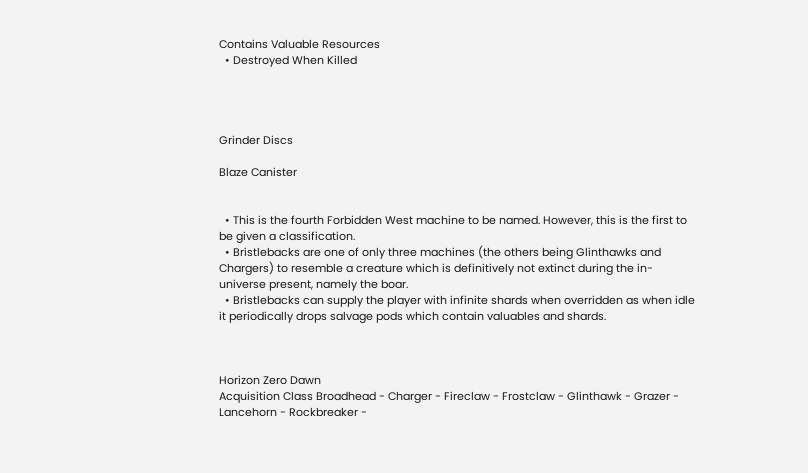Contains Valuable Resources
  • Destroyed When Killed




Grinder Discs

Blaze Canister


  • This is the fourth Forbidden West machine to be named. However, this is the first to be given a classification.
  • Bristlebacks are one of only three machines (the others being Glinthawks and Chargers) to resemble a creature which is definitively not extinct during the in-universe present, namely the boar.
  • Bristlebacks can supply the player with infinite shards when overridden as when idle it periodically drops salvage pods which contain valuables and shards.



Horizon Zero Dawn
Acquisition Class Broadhead - Charger - Fireclaw - Frostclaw - Glinthawk - Grazer - Lancehorn - Rockbreaker -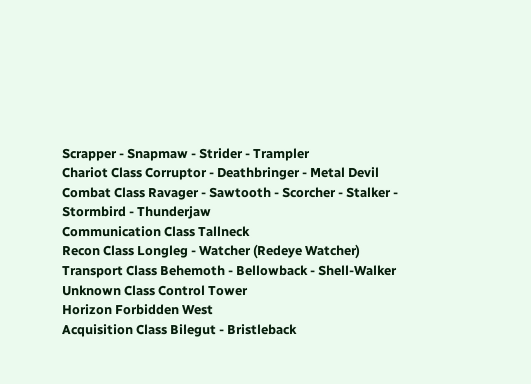Scrapper - Snapmaw - Strider - Trampler
Chariot Class Corruptor - Deathbringer - Metal Devil
Combat Class Ravager - Sawtooth - Scorcher - Stalker - Stormbird - Thunderjaw
Communication Class Tallneck
Recon Class Longleg - Watcher (Redeye Watcher)
Transport Class Behemoth - Bellowback - Shell-Walker
Unknown Class Control Tower
Horizon Forbidden West
Acquisition Class Bilegut - Bristleback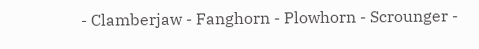- Clamberjaw - Fanghorn - Plowhorn - Scrounger -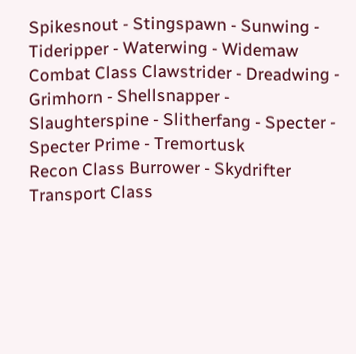Spikesnout - Stingspawn - Sunwing - Tideripper - Waterwing - Widemaw
Combat Class Clawstrider - Dreadwing - Grimhorn - Shellsnapper - Slaughterspine - Slitherfang - Specter - Specter Prime - Tremortusk
Recon Class Burrower - Skydrifter
Transport Class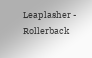Leaplasher - Rollerback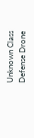Unknown Class Defense Drone